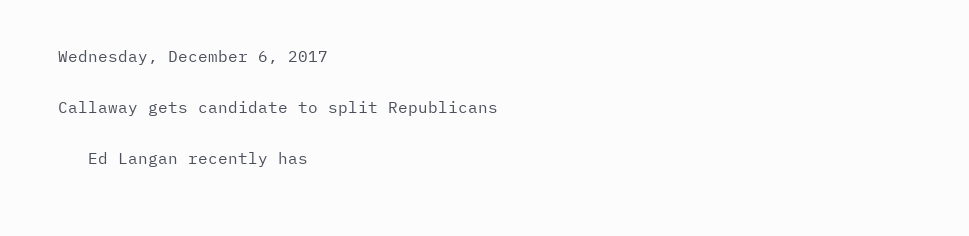Wednesday, December 6, 2017

Callaway gets candidate to split Republicans

   Ed Langan recently has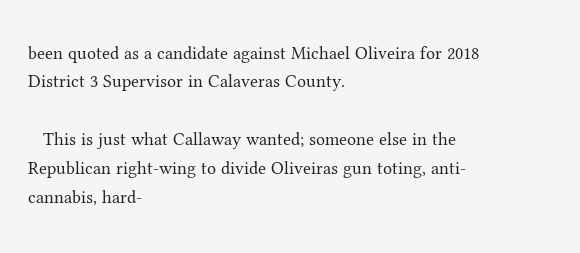been quoted as a candidate against Michael Oliveira for 2018 District 3 Supervisor in Calaveras County.

   This is just what Callaway wanted; someone else in the Republican right-wing to divide Oliveiras gun toting, anti-cannabis, hard-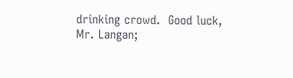drinking crowd.  Good luck, Mr. Langan;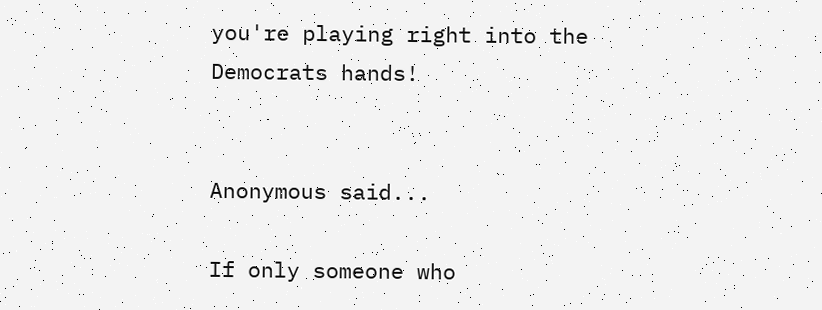you're playing right into the Democrats hands!


Anonymous said...

If only someone who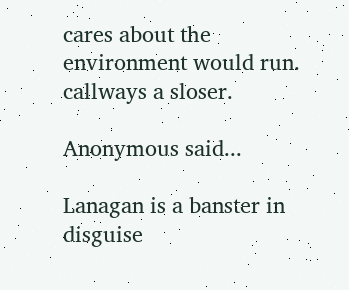cares about the environment would run. callways a sloser.

Anonymous said...

Lanagan is a banster in disguise